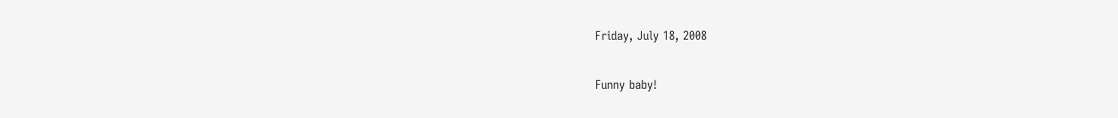Friday, July 18, 2008

Funny baby!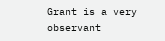Grant is a very observant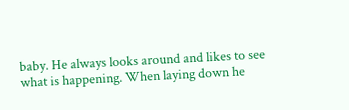baby. He always looks around and likes to see what is happening. When laying down he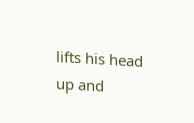lifts his head up and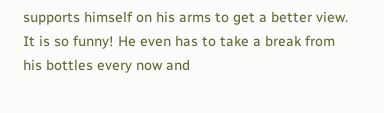supports himself on his arms to get a better view. It is so funny! He even has to take a break from his bottles every now and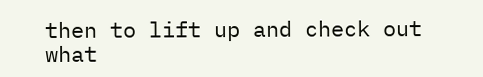then to lift up and check out what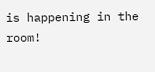is happening in the room!